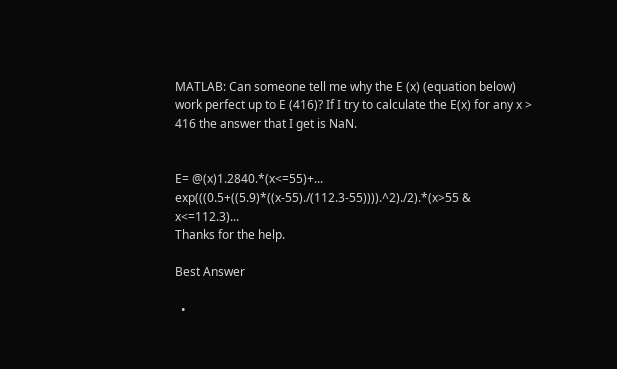MATLAB: Can someone tell me why the E (x) (equation below) work perfect up to E (416)? If I try to calculate the E(x) for any x > 416 the answer that I get is NaN.


E= @(x)1.2840.*(x<=55)+...
exp(((0.5+((5.9)*((x-55)./(112.3-55)))).^2)./2).*(x>55 & x<=112.3)...
Thanks for the help.

Best Answer

  •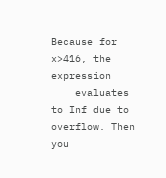Because for x>416, the expression
    evaluates to Inf due to overflow. Then you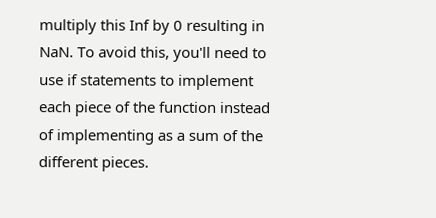multiply this Inf by 0 resulting in NaN. To avoid this, you'll need to use if statements to implement each piece of the function instead of implementing as a sum of the different pieces.